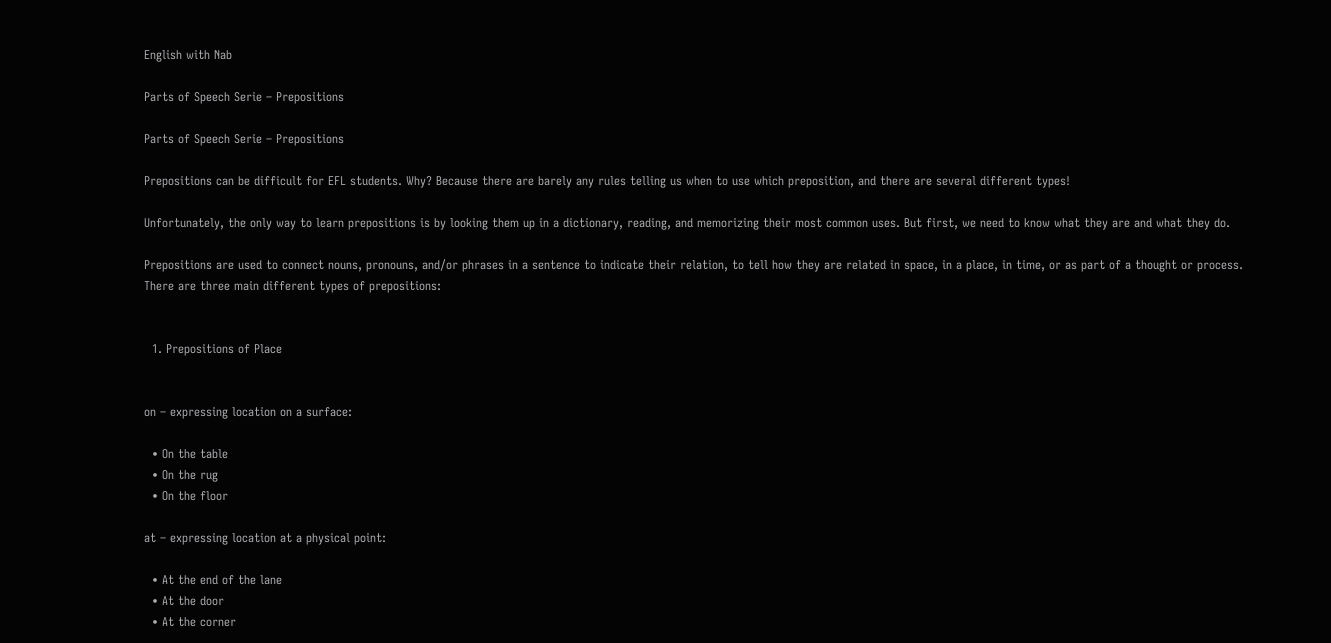English with Nab

Parts of Speech Serie – Prepositions

Parts of Speech Serie – Prepositions

Prepositions can be difficult for EFL students. Why? Because there are barely any rules telling us when to use which preposition, and there are several different types!

Unfortunately, the only way to learn prepositions is by looking them up in a dictionary, reading, and memorizing their most common uses. But first, we need to know what they are and what they do.

Prepositions are used to connect nouns, pronouns, and/or phrases in a sentence to indicate their relation, to tell how they are related in space, in a place, in time, or as part of a thought or process. There are three main different types of prepositions:


  1. Prepositions of Place


on – expressing location on a surface:

  • On the table
  • On the rug
  • On the floor

at – expressing location at a physical point:

  • At the end of the lane
  • At the door
  • At the corner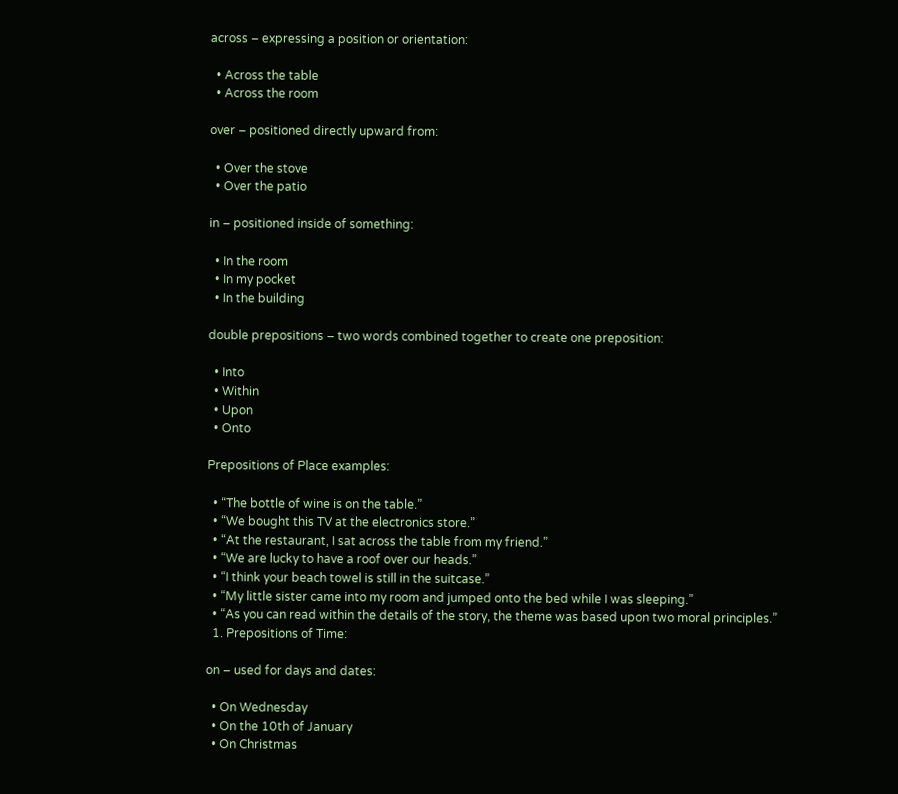across – expressing a position or orientation:

  • Across the table
  • Across the room

over – positioned directly upward from:

  • Over the stove
  • Over the patio

in – positioned inside of something:

  • In the room
  • In my pocket
  • In the building

double prepositions – two words combined together to create one preposition:

  • Into
  • Within
  • Upon
  • Onto

Prepositions of Place examples:

  • “The bottle of wine is on the table.”
  • “We bought this TV at the electronics store.”
  • “At the restaurant, I sat across the table from my friend.”
  • “We are lucky to have a roof over our heads.”
  • “I think your beach towel is still in the suitcase.”
  • “My little sister came into my room and jumped onto the bed while I was sleeping.”
  • “As you can read within the details of the story, the theme was based upon two moral principles.”
  1. Prepositions of Time:

on – used for days and dates:

  • On Wednesday
  • On the 10th of January
  • On Christmas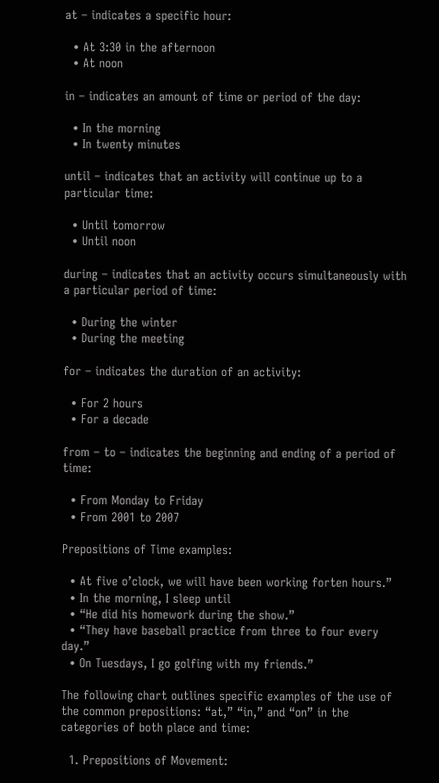at – indicates a specific hour:

  • At 3:30 in the afternoon
  • At noon

in – indicates an amount of time or period of the day:

  • In the morning
  • In twenty minutes

until – indicates that an activity will continue up to a particular time:

  • Until tomorrow
  • Until noon

during – indicates that an activity occurs simultaneously with a particular period of time:

  • During the winter
  • During the meeting

for – indicates the duration of an activity:

  • For 2 hours
  • For a decade

from – to – indicates the beginning and ending of a period of time:

  • From Monday to Friday
  • From 2001 to 2007

Prepositions of Time examples:

  • At five o’clock, we will have been working forten hours.”
  • In the morning, I sleep until
  • “He did his homework during the show.”
  • “They have baseball practice from three to four every day.”
  • On Tuesdays, I go golfing with my friends.”

The following chart outlines specific examples of the use of the common prepositions: “at,” “in,” and “on” in the categories of both place and time:

  1. Prepositions of Movement: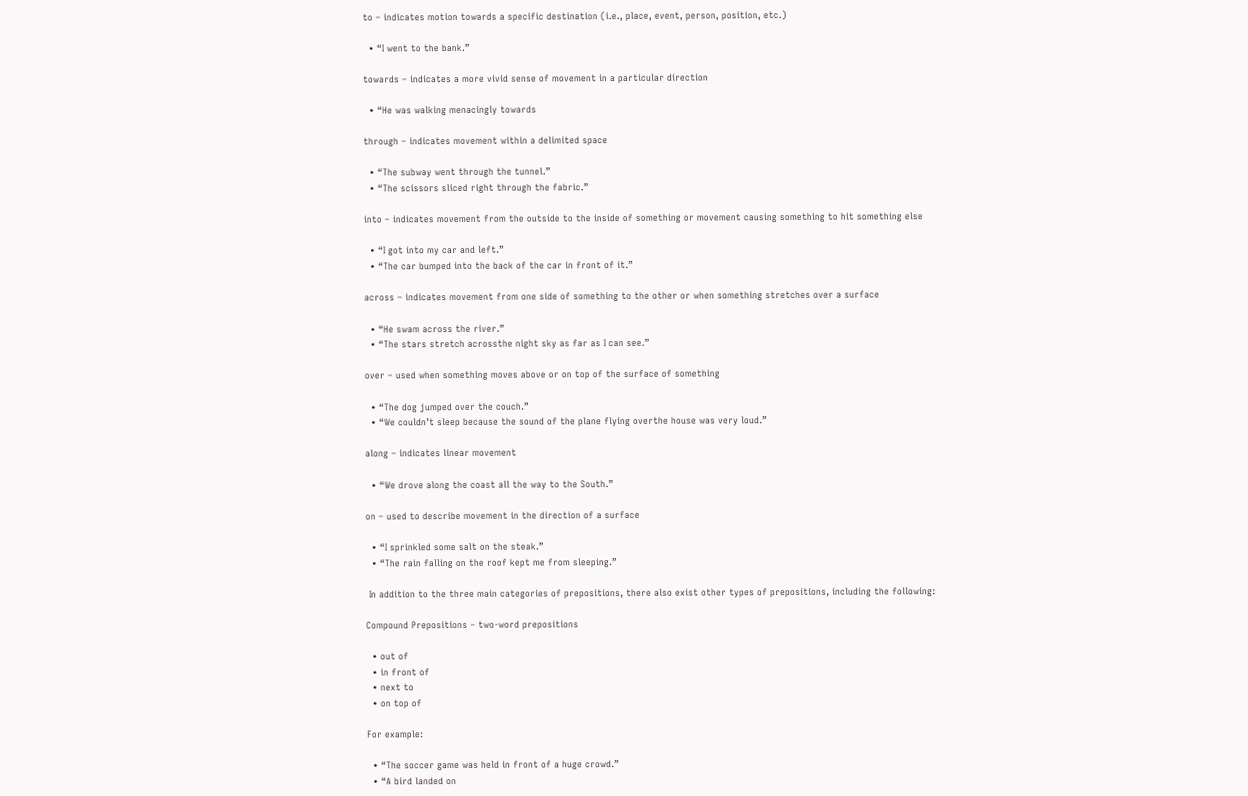to – indicates motion towards a specific destination (i.e., place, event, person, position, etc.)

  • “I went to the bank.”

towards – indicates a more vivid sense of movement in a particular direction

  • “He was walking menacingly towards

through – indicates movement within a delimited space

  • “The subway went through the tunnel.”
  • “The scissors sliced right through the fabric.”

into – indicates movement from the outside to the inside of something or movement causing something to hit something else

  • “I got into my car and left.”
  • “The car bumped into the back of the car in front of it.”

across – indicates movement from one side of something to the other or when something stretches over a surface

  • “He swam across the river.”
  • “The stars stretch acrossthe night sky as far as I can see.”

over – used when something moves above or on top of the surface of something

  • “The dog jumped over the couch.”
  • “We couldn’t sleep because the sound of the plane flying overthe house was very loud.”

along – indicates linear movement

  • “We drove along the coast all the way to the South.”

on – used to describe movement in the direction of a surface

  • “I sprinkled some salt on the steak.”
  • “The rain falling on the roof kept me from sleeping.”

 In addition to the three main categories of prepositions, there also exist other types of prepositions, including the following:

Compound Prepositions – two-word prepositions

  • out of
  • in front of
  • next to
  • on top of

For example:

  • “The soccer game was held in front of a huge crowd.”
  • “A bird landed on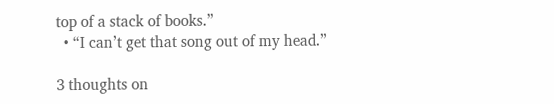top of a stack of books.”
  • “I can’t get that song out of my head.”

3 thoughts on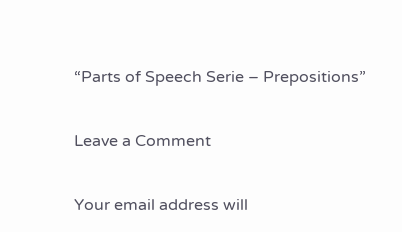“Parts of Speech Serie – Prepositions”

Leave a Comment

Your email address will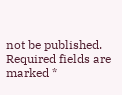not be published. Required fields are marked *